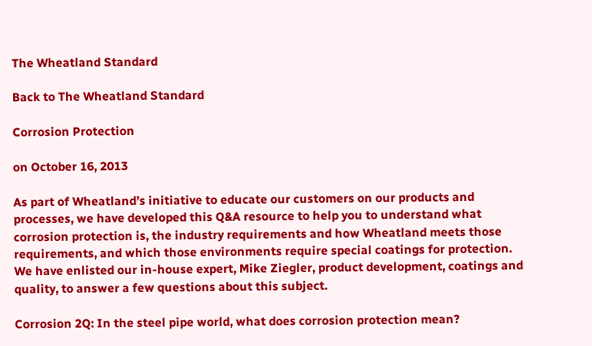The Wheatland Standard

Back to The Wheatland Standard

Corrosion Protection

on October 16, 2013

As part of Wheatland’s initiative to educate our customers on our products and processes, we have developed this Q&A resource to help you to understand what corrosion protection is, the industry requirements and how Wheatland meets those requirements, and which those environments require special coatings for protection. We have enlisted our in-house expert, Mike Ziegler, product development, coatings and quality, to answer a few questions about this subject.

Corrosion 2Q: In the steel pipe world, what does corrosion protection mean?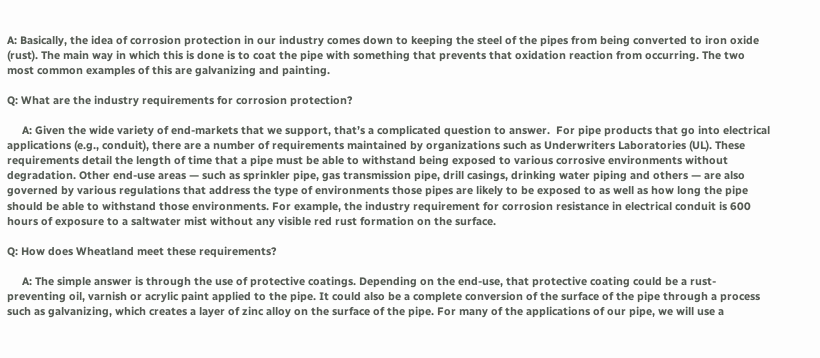A: Basically, the idea of corrosion protection in our industry comes down to keeping the steel of the pipes from being converted to iron oxide (rust). The main way in which this is done is to coat the pipe with something that prevents that oxidation reaction from occurring. The two most common examples of this are galvanizing and painting.

Q: What are the industry requirements for corrosion protection?

     A: Given the wide variety of end-markets that we support, that’s a complicated question to answer.  For pipe products that go into electrical applications (e.g., conduit), there are a number of requirements maintained by organizations such as Underwriters Laboratories (UL). These requirements detail the length of time that a pipe must be able to withstand being exposed to various corrosive environments without degradation. Other end-use areas — such as sprinkler pipe, gas transmission pipe, drill casings, drinking water piping and others — are also governed by various regulations that address the type of environments those pipes are likely to be exposed to as well as how long the pipe should be able to withstand those environments. For example, the industry requirement for corrosion resistance in electrical conduit is 600 hours of exposure to a saltwater mist without any visible red rust formation on the surface.

Q: How does Wheatland meet these requirements?

     A: The simple answer is through the use of protective coatings. Depending on the end-use, that protective coating could be a rust-preventing oil, varnish or acrylic paint applied to the pipe. It could also be a complete conversion of the surface of the pipe through a process such as galvanizing, which creates a layer of zinc alloy on the surface of the pipe. For many of the applications of our pipe, we will use a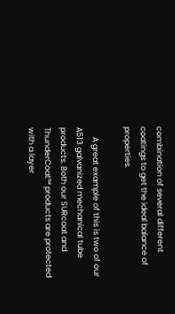combination of several different coatings to get the ideal balance of properties.

     A great example of this is two of our A513 galvanized mechanical tube products. Both our SURcoat and ThunderCoat™ products are protected with a layer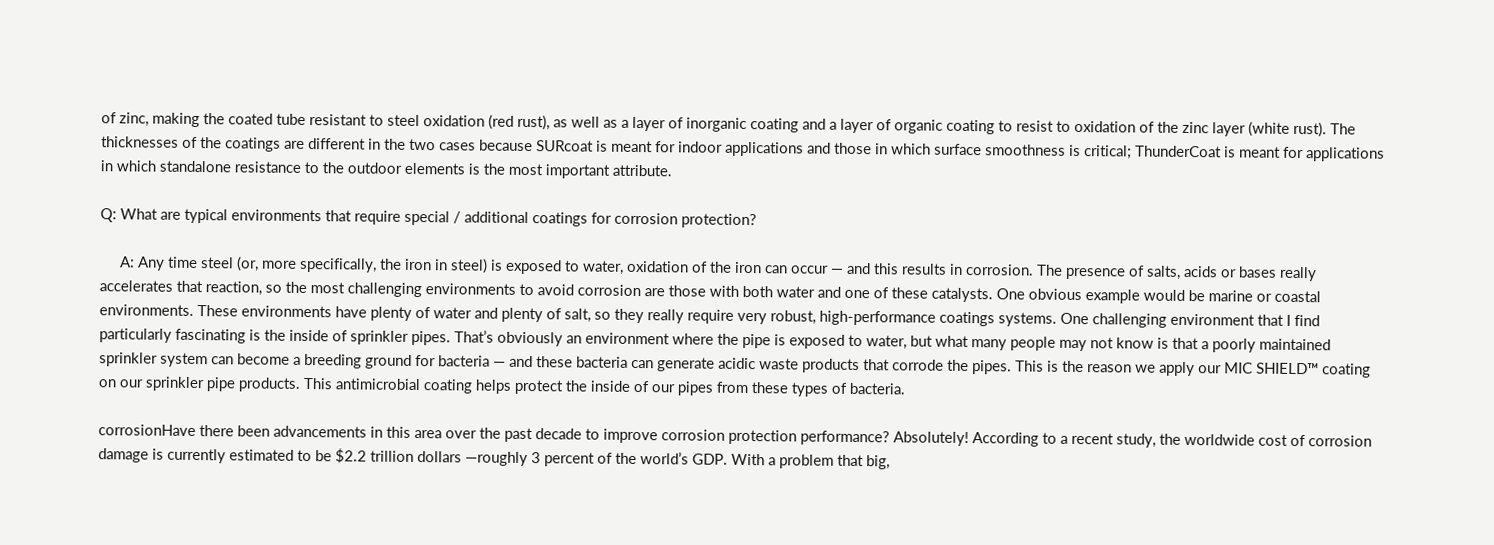of zinc, making the coated tube resistant to steel oxidation (red rust), as well as a layer of inorganic coating and a layer of organic coating to resist to oxidation of the zinc layer (white rust). The thicknesses of the coatings are different in the two cases because SURcoat is meant for indoor applications and those in which surface smoothness is critical; ThunderCoat is meant for applications in which standalone resistance to the outdoor elements is the most important attribute.

Q: What are typical environments that require special / additional coatings for corrosion protection?

     A: Any time steel (or, more specifically, the iron in steel) is exposed to water, oxidation of the iron can occur — and this results in corrosion. The presence of salts, acids or bases really accelerates that reaction, so the most challenging environments to avoid corrosion are those with both water and one of these catalysts. One obvious example would be marine or coastal environments. These environments have plenty of water and plenty of salt, so they really require very robust, high-performance coatings systems. One challenging environment that I find particularly fascinating is the inside of sprinkler pipes. That’s obviously an environment where the pipe is exposed to water, but what many people may not know is that a poorly maintained sprinkler system can become a breeding ground for bacteria — and these bacteria can generate acidic waste products that corrode the pipes. This is the reason we apply our MIC SHIELD™ coating on our sprinkler pipe products. This antimicrobial coating helps protect the inside of our pipes from these types of bacteria.

corrosionHave there been advancements in this area over the past decade to improve corrosion protection performance? Absolutely! According to a recent study, the worldwide cost of corrosion damage is currently estimated to be $2.2 trillion dollars —roughly 3 percent of the world’s GDP. With a problem that big,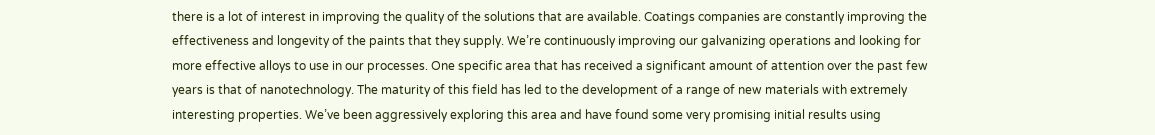there is a lot of interest in improving the quality of the solutions that are available. Coatings companies are constantly improving the effectiveness and longevity of the paints that they supply. We’re continuously improving our galvanizing operations and looking for more effective alloys to use in our processes. One specific area that has received a significant amount of attention over the past few years is that of nanotechnology. The maturity of this field has led to the development of a range of new materials with extremely interesting properties. We’ve been aggressively exploring this area and have found some very promising initial results using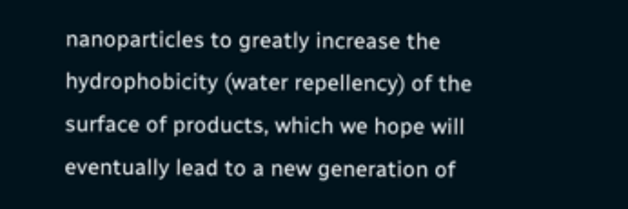nanoparticles to greatly increase the hydrophobicity (water repellency) of the surface of products, which we hope will eventually lead to a new generation of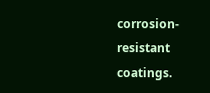corrosion-resistant coatings.